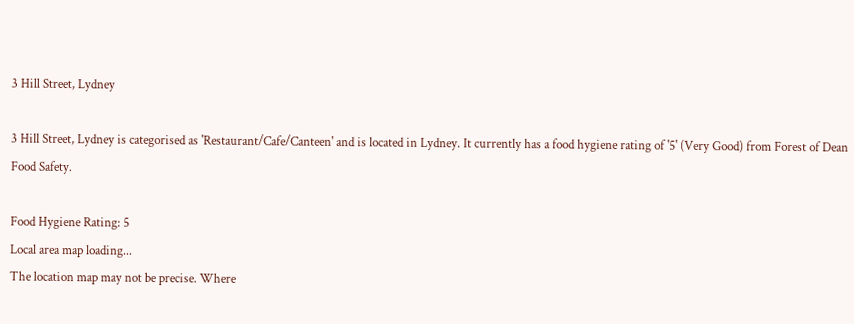3 Hill Street, Lydney

3 Hill Street, Lydney is categorised as 'Restaurant/Cafe/Canteen' and is located in Lydney. It currently has a food hygiene rating of '5' (Very Good) from Forest of Dean Food Safety.

Food Hygiene Rating: 5
Local area map loading...
The location map may not be precise. Where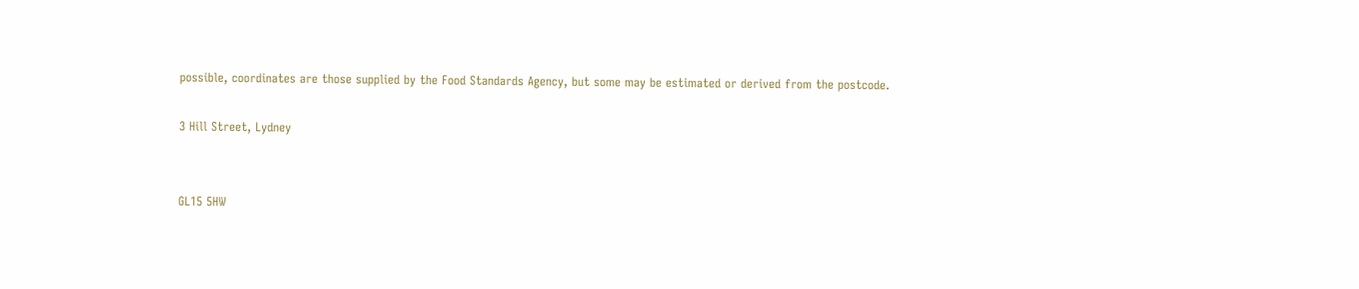possible, coordinates are those supplied by the Food Standards Agency, but some may be estimated or derived from the postcode.

3 Hill Street, Lydney


GL15 5HW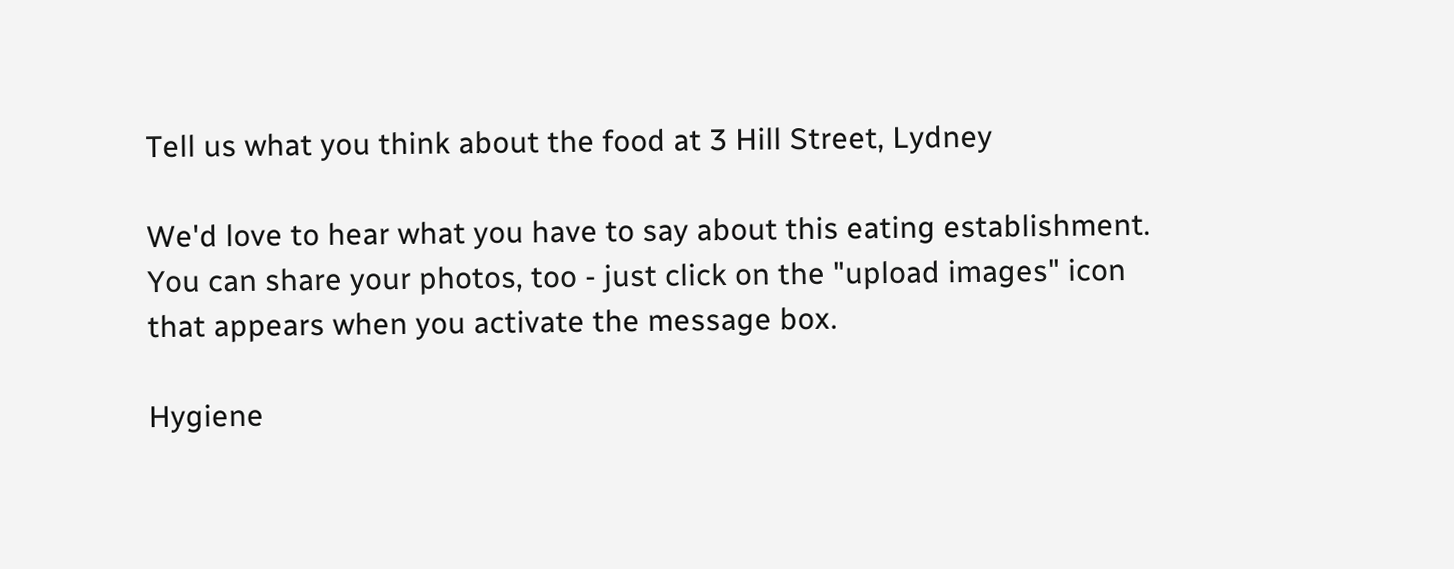Tell us what you think about the food at 3 Hill Street, Lydney

We'd love to hear what you have to say about this eating establishment. You can share your photos, too - just click on the "upload images" icon that appears when you activate the message box.

Hygiene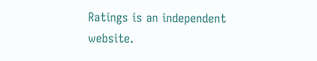Ratings is an independent website.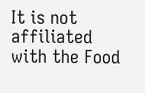It is not affiliated with the Food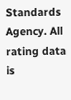Standards Agency. All rating data is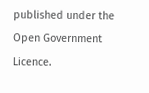published under the Open Government Licence.